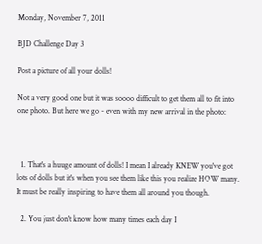Monday, November 7, 2011

BJD Challenge Day 3

Post a picture of all your dolls!

Not a very good one but it was soooo difficult to get them all to fit into one photo. But here we go - even with my new arrival in the photo:



  1. That's a huuge amount of dolls! I mean I already KNEW you've got lots of dolls but it's when you see them like this you realize HOW many. It must be really inspiring to have them all around you though.

  2. You just don't know how many times each day I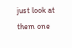just look at them one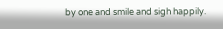by one and smile and sigh happily.